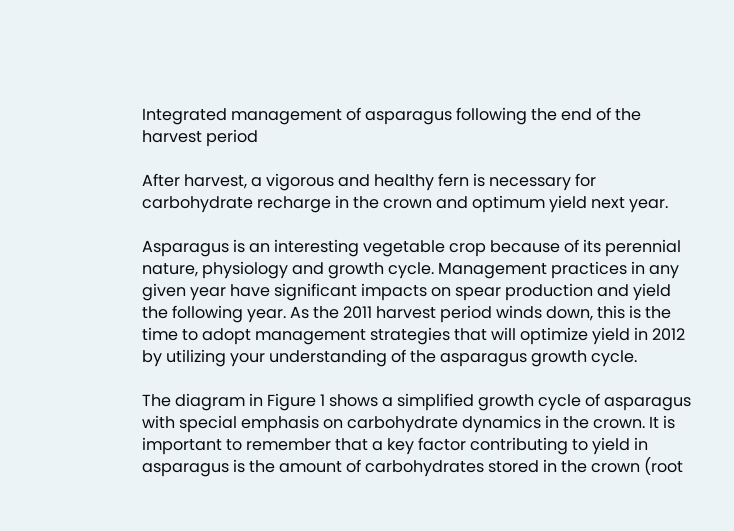Integrated management of asparagus following the end of the harvest period

After harvest, a vigorous and healthy fern is necessary for carbohydrate recharge in the crown and optimum yield next year.

Asparagus is an interesting vegetable crop because of its perennial nature, physiology and growth cycle. Management practices in any given year have significant impacts on spear production and yield the following year. As the 2011 harvest period winds down, this is the time to adopt management strategies that will optimize yield in 2012 by utilizing your understanding of the asparagus growth cycle.

The diagram in Figure 1 shows a simplified growth cycle of asparagus with special emphasis on carbohydrate dynamics in the crown. It is important to remember that a key factor contributing to yield in asparagus is the amount of carbohydrates stored in the crown (root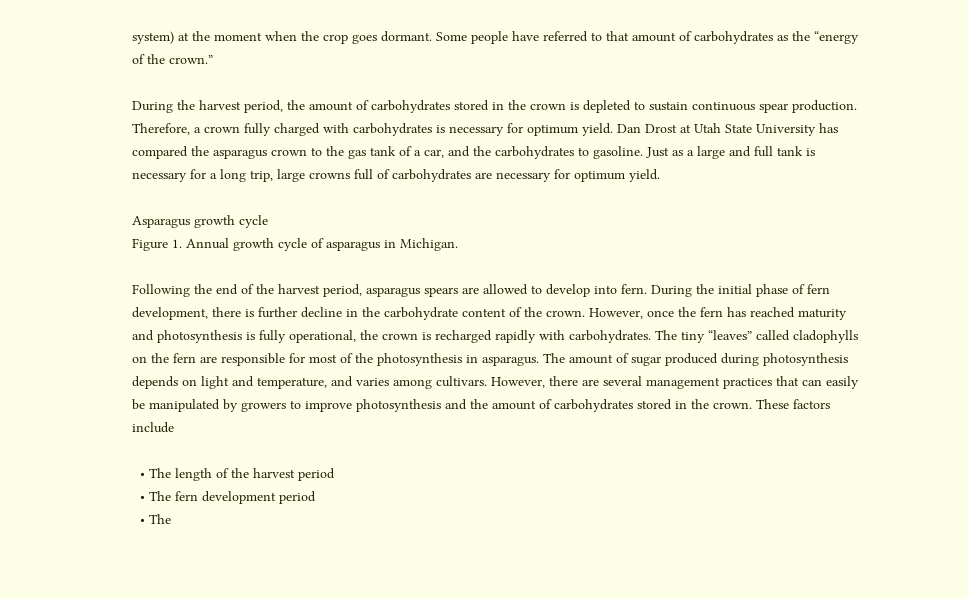system) at the moment when the crop goes dormant. Some people have referred to that amount of carbohydrates as the “energy of the crown.”

During the harvest period, the amount of carbohydrates stored in the crown is depleted to sustain continuous spear production. Therefore, a crown fully charged with carbohydrates is necessary for optimum yield. Dan Drost at Utah State University has compared the asparagus crown to the gas tank of a car, and the carbohydrates to gasoline. Just as a large and full tank is necessary for a long trip, large crowns full of carbohydrates are necessary for optimum yield.

Asparagus growth cycle
Figure 1. Annual growth cycle of asparagus in Michigan.

Following the end of the harvest period, asparagus spears are allowed to develop into fern. During the initial phase of fern development, there is further decline in the carbohydrate content of the crown. However, once the fern has reached maturity and photosynthesis is fully operational, the crown is recharged rapidly with carbohydrates. The tiny “leaves” called cladophylls on the fern are responsible for most of the photosynthesis in asparagus. The amount of sugar produced during photosynthesis depends on light and temperature, and varies among cultivars. However, there are several management practices that can easily be manipulated by growers to improve photosynthesis and the amount of carbohydrates stored in the crown. These factors include

  • The length of the harvest period
  • The fern development period
  • The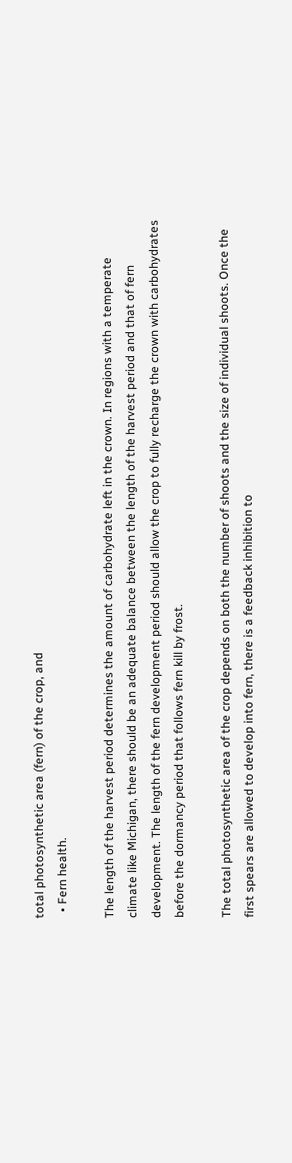total photosynthetic area (fern) of the crop, and
  • Fern health.

The length of the harvest period determines the amount of carbohydrate left in the crown. In regions with a temperate climate like Michigan, there should be an adequate balance between the length of the harvest period and that of fern development. The length of the fern development period should allow the crop to fully recharge the crown with carbohydrates before the dormancy period that follows fern kill by frost.

The total photosynthetic area of the crop depends on both the number of shoots and the size of individual shoots. Once the first spears are allowed to develop into fern, there is a feedback inhibition to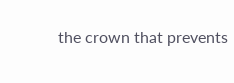the crown that prevents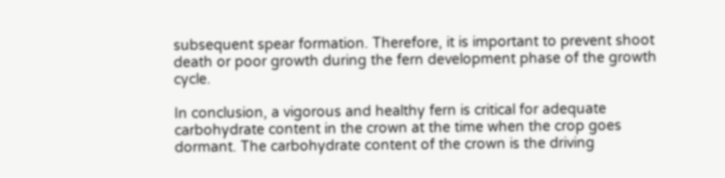subsequent spear formation. Therefore, it is important to prevent shoot death or poor growth during the fern development phase of the growth cycle.

In conclusion, a vigorous and healthy fern is critical for adequate carbohydrate content in the crown at the time when the crop goes dormant. The carbohydrate content of the crown is the driving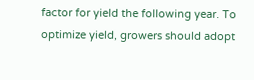factor for yield the following year. To optimize yield, growers should adopt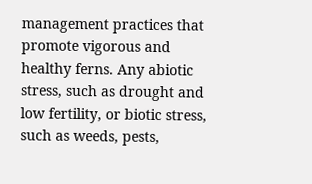management practices that promote vigorous and healthy ferns. Any abiotic stress, such as drought and low fertility, or biotic stress, such as weeds, pests,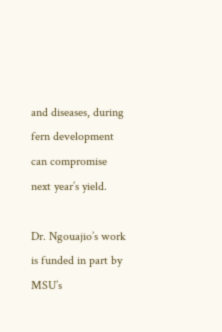and diseases, during fern development can compromise next year’s yield.

Dr. Ngouajio’s work is funded in part by MSU’s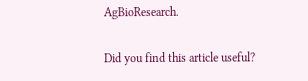AgBioResearch.

Did you find this article useful?